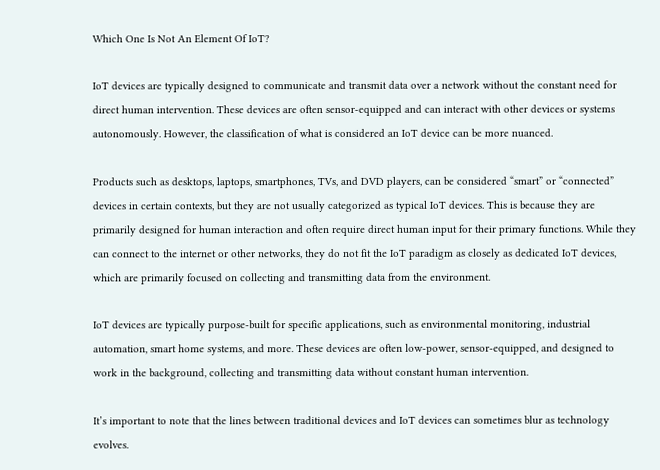Which One Is Not An Element Of IoT?

IoT devices are typically designed to communicate and transmit data over a network without the constant need for direct human intervention. These devices are often sensor-equipped and can interact with other devices or systems autonomously. However, the classification of what is considered an IoT device can be more nuanced.

Products such as desktops, laptops, smartphones, TVs, and DVD players, can be considered “smart” or “connected” devices in certain contexts, but they are not usually categorized as typical IoT devices. This is because they are primarily designed for human interaction and often require direct human input for their primary functions. While they can connect to the internet or other networks, they do not fit the IoT paradigm as closely as dedicated IoT devices, which are primarily focused on collecting and transmitting data from the environment.

IoT devices are typically purpose-built for specific applications, such as environmental monitoring, industrial automation, smart home systems, and more. These devices are often low-power, sensor-equipped, and designed to work in the background, collecting and transmitting data without constant human intervention.

It’s important to note that the lines between traditional devices and IoT devices can sometimes blur as technology evolves.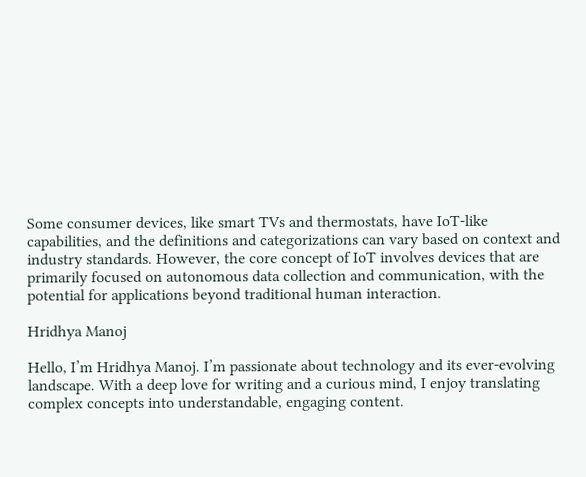Some consumer devices, like smart TVs and thermostats, have IoT-like capabilities, and the definitions and categorizations can vary based on context and industry standards. However, the core concept of IoT involves devices that are primarily focused on autonomous data collection and communication, with the potential for applications beyond traditional human interaction.

Hridhya Manoj

Hello, I’m Hridhya Manoj. I’m passionate about technology and its ever-evolving landscape. With a deep love for writing and a curious mind, I enjoy translating complex concepts into understandable, engaging content.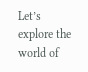Let’s explore the world of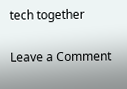tech together

Leave a Comment